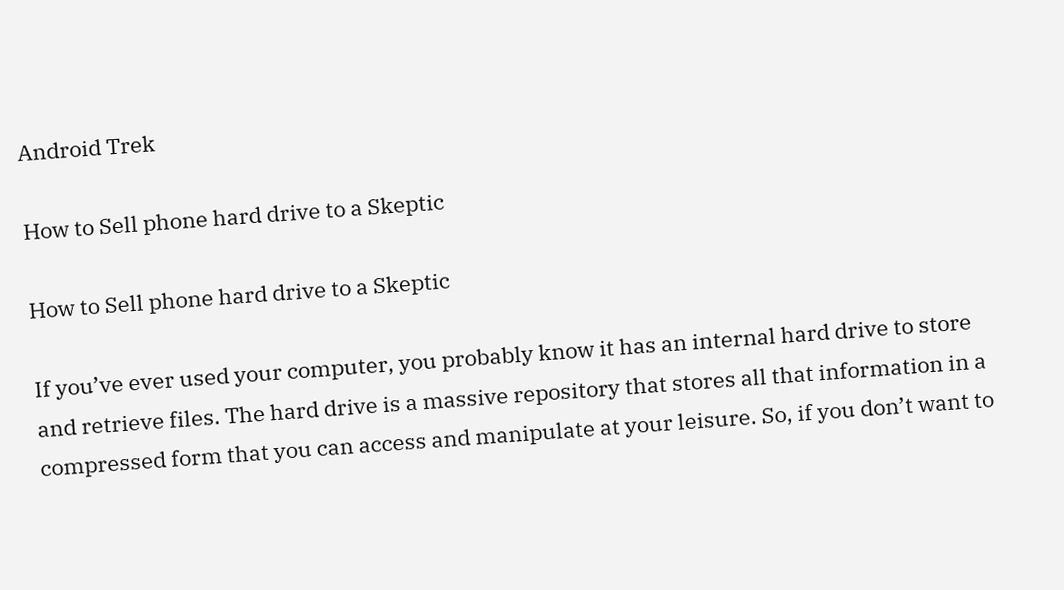Android Trek

How to Sell phone hard drive to a Skeptic

How to Sell phone hard drive to a Skeptic

If you’ve ever used your computer, you probably know it has an internal hard drive to store and retrieve files. The hard drive is a massive repository that stores all that information in a compressed form that you can access and manipulate at your leisure. So, if you don’t want to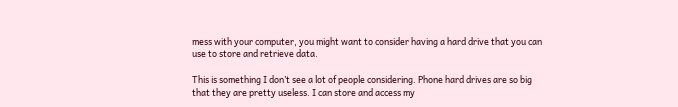mess with your computer, you might want to consider having a hard drive that you can use to store and retrieve data.

This is something I don’t see a lot of people considering. Phone hard drives are so big that they are pretty useless. I can store and access my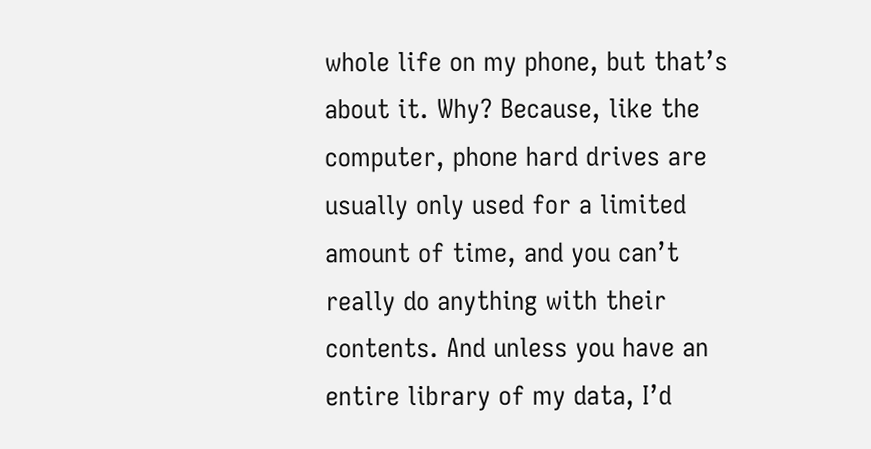whole life on my phone, but that’s about it. Why? Because, like the computer, phone hard drives are usually only used for a limited amount of time, and you can’t really do anything with their contents. And unless you have an entire library of my data, I’d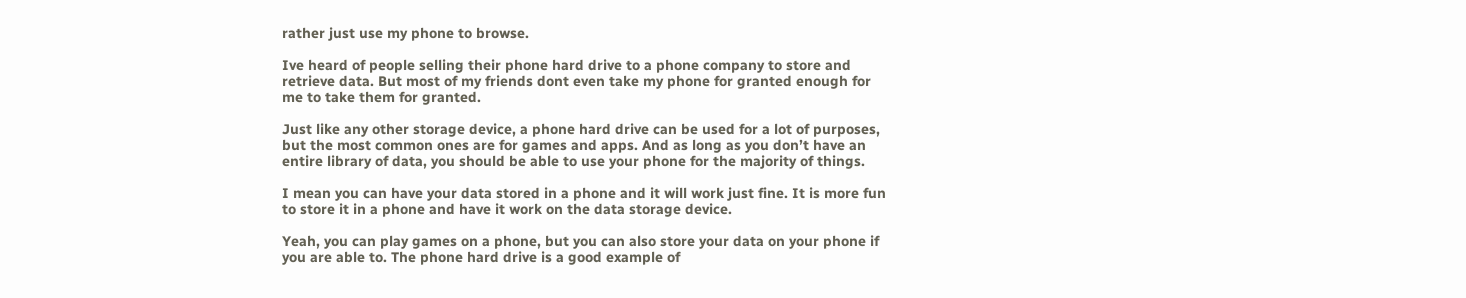rather just use my phone to browse.

Ive heard of people selling their phone hard drive to a phone company to store and retrieve data. But most of my friends dont even take my phone for granted enough for me to take them for granted.

Just like any other storage device, a phone hard drive can be used for a lot of purposes, but the most common ones are for games and apps. And as long as you don’t have an entire library of data, you should be able to use your phone for the majority of things.

I mean you can have your data stored in a phone and it will work just fine. It is more fun to store it in a phone and have it work on the data storage device.

Yeah, you can play games on a phone, but you can also store your data on your phone if you are able to. The phone hard drive is a good example of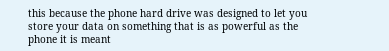this because the phone hard drive was designed to let you store your data on something that is as powerful as the phone it is meant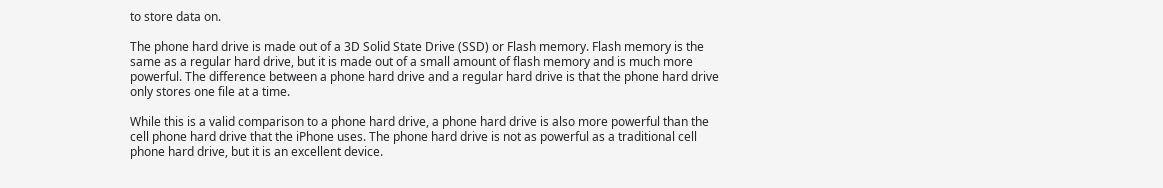to store data on.

The phone hard drive is made out of a 3D Solid State Drive (SSD) or Flash memory. Flash memory is the same as a regular hard drive, but it is made out of a small amount of flash memory and is much more powerful. The difference between a phone hard drive and a regular hard drive is that the phone hard drive only stores one file at a time.

While this is a valid comparison to a phone hard drive, a phone hard drive is also more powerful than the cell phone hard drive that the iPhone uses. The phone hard drive is not as powerful as a traditional cell phone hard drive, but it is an excellent device.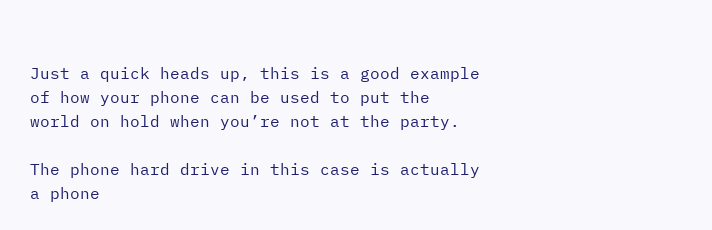Just a quick heads up, this is a good example of how your phone can be used to put the world on hold when you’re not at the party.

The phone hard drive in this case is actually a phone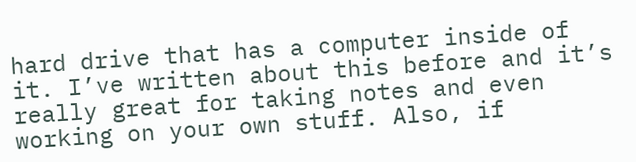hard drive that has a computer inside of it. I’ve written about this before and it’s really great for taking notes and even working on your own stuff. Also, if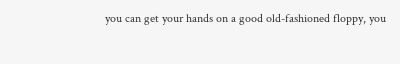you can get your hands on a good old-fashioned floppy, you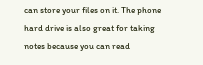can store your files on it. The phone hard drive is also great for taking notes because you can read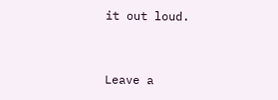it out loud.


Leave a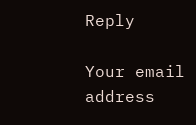Reply

Your email address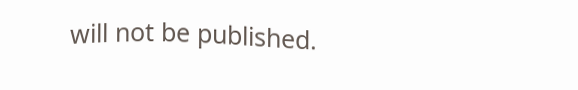will not be published.